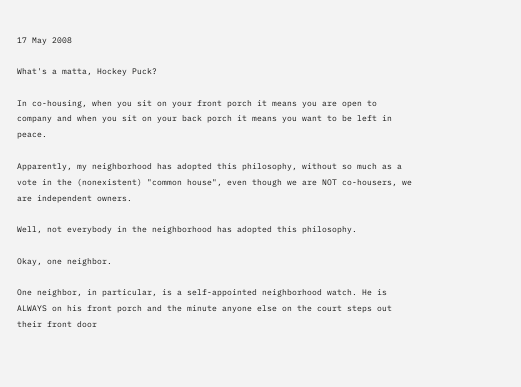17 May 2008

What's a matta, Hockey Puck?

In co-housing, when you sit on your front porch it means you are open to company and when you sit on your back porch it means you want to be left in peace.

Apparently, my neighborhood has adopted this philosophy, without so much as a vote in the (nonexistent) "common house", even though we are NOT co-housers, we are independent owners.

Well, not everybody in the neighborhood has adopted this philosophy.

Okay, one neighbor.

One neighbor, in particular, is a self-appointed neighborhood watch. He is ALWAYS on his front porch and the minute anyone else on the court steps out their front door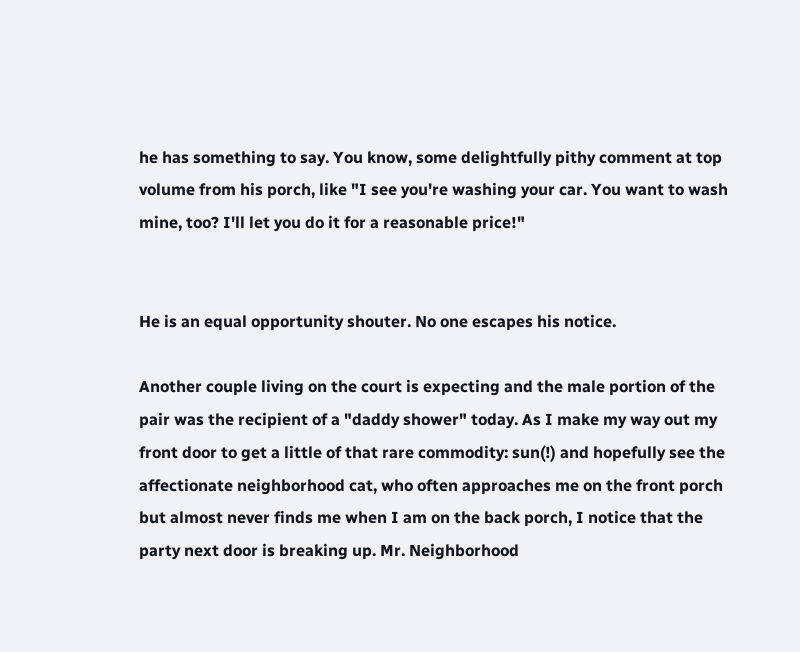he has something to say. You know, some delightfully pithy comment at top volume from his porch, like "I see you're washing your car. You want to wash mine, too? I'll let you do it for a reasonable price!"


He is an equal opportunity shouter. No one escapes his notice.

Another couple living on the court is expecting and the male portion of the pair was the recipient of a "daddy shower" today. As I make my way out my front door to get a little of that rare commodity: sun(!) and hopefully see the affectionate neighborhood cat, who often approaches me on the front porch but almost never finds me when I am on the back porch, I notice that the party next door is breaking up. Mr. Neighborhood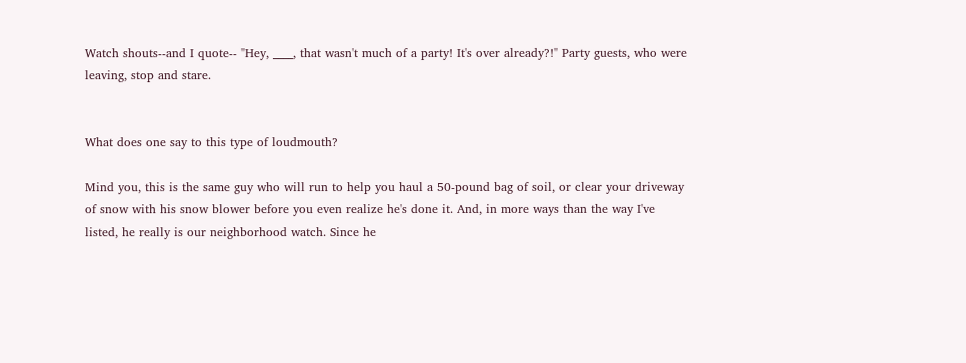Watch shouts--and I quote-- "Hey, ____, that wasn't much of a party! It's over already?!" Party guests, who were leaving, stop and stare.


What does one say to this type of loudmouth?

Mind you, this is the same guy who will run to help you haul a 50-pound bag of soil, or clear your driveway of snow with his snow blower before you even realize he's done it. And, in more ways than the way I've listed, he really is our neighborhood watch. Since he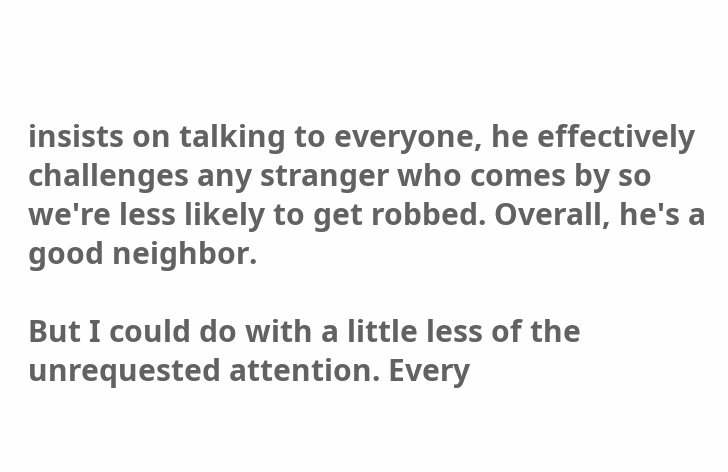insists on talking to everyone, he effectively challenges any stranger who comes by so we're less likely to get robbed. Overall, he's a good neighbor.

But I could do with a little less of the unrequested attention. Every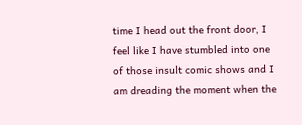time I head out the front door, I feel like I have stumbled into one of those insult comic shows and I am dreading the moment when the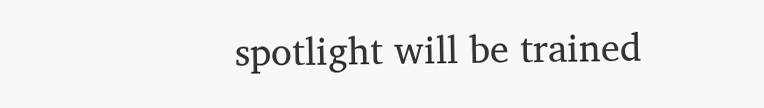spotlight will be trained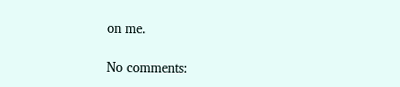on me.

No comments: